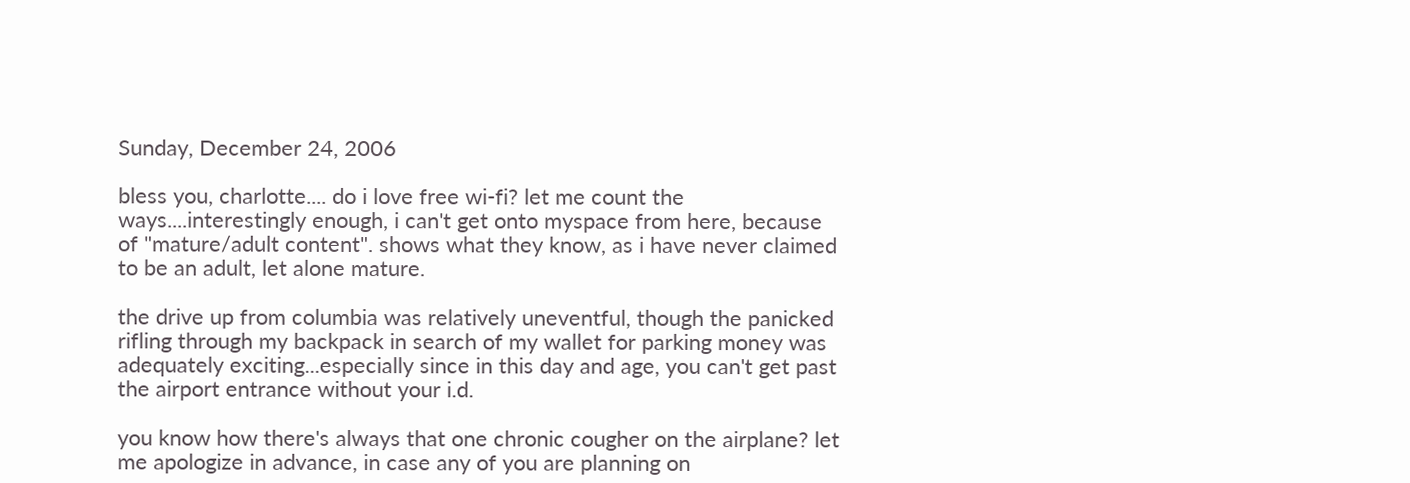Sunday, December 24, 2006

bless you, charlotte.... do i love free wi-fi? let me count the ways....interestingly enough, i can't get onto myspace from here, because of "mature/adult content". shows what they know, as i have never claimed to be an adult, let alone mature.

the drive up from columbia was relatively uneventful, though the panicked rifling through my backpack in search of my wallet for parking money was adequately exciting...especially since in this day and age, you can't get past the airport entrance without your i.d.

you know how there's always that one chronic cougher on the airplane? let me apologize in advance, in case any of you are planning on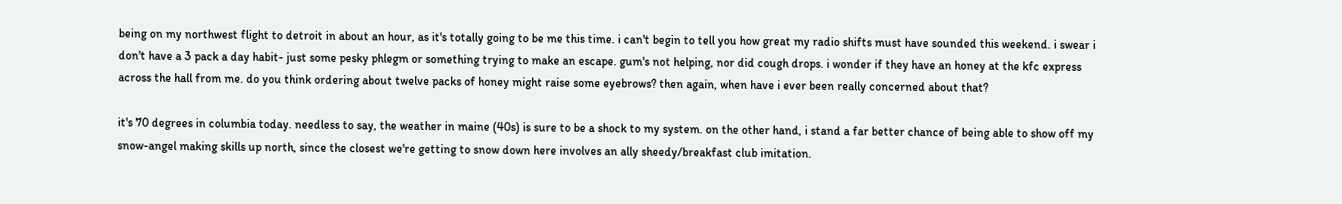being on my northwest flight to detroit in about an hour, as it's totally going to be me this time. i can't begin to tell you how great my radio shifts must have sounded this weekend. i swear i don't have a 3 pack a day habit- just some pesky phlegm or something trying to make an escape. gum's not helping, nor did cough drops. i wonder if they have an honey at the kfc express across the hall from me. do you think ordering about twelve packs of honey might raise some eyebrows? then again, when have i ever been really concerned about that?

it's 70 degrees in columbia today. needless to say, the weather in maine (40s) is sure to be a shock to my system. on the other hand, i stand a far better chance of being able to show off my snow-angel making skills up north, since the closest we're getting to snow down here involves an ally sheedy/breakfast club imitation.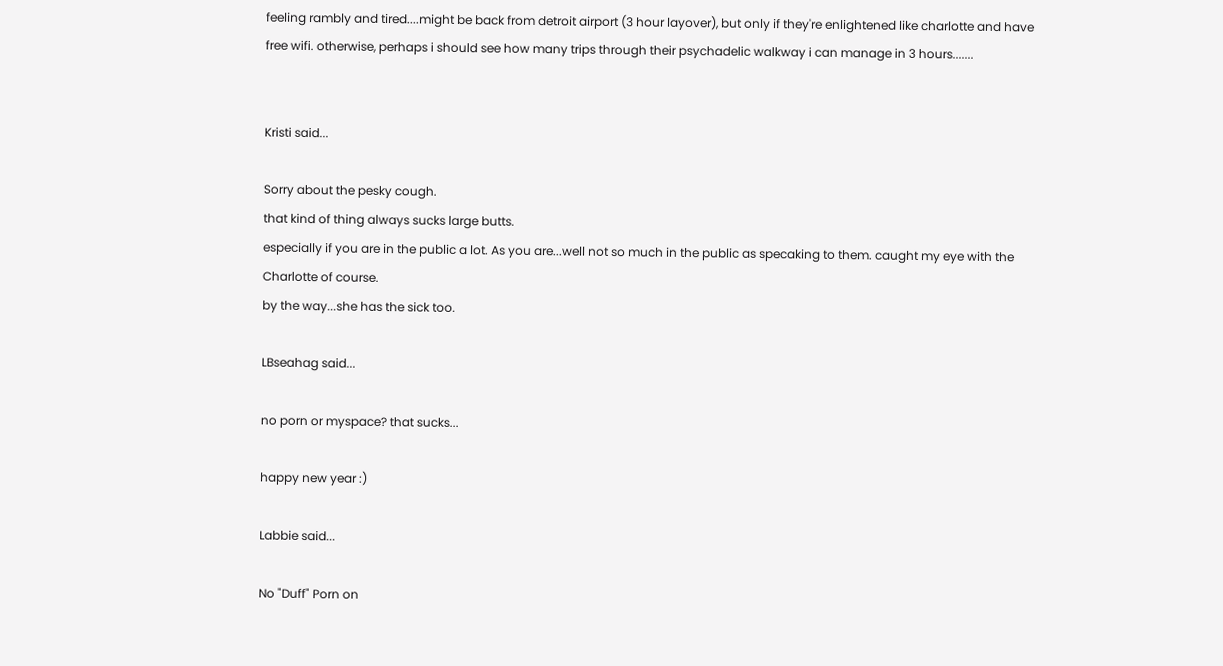feeling rambly and tired....might be back from detroit airport (3 hour layover), but only if they're enlightened like charlotte and have free wifi. otherwise, perhaps i should see how many trips through their psychadelic walkway i can manage in 3 hours.......


Kristi said...

Sorry about the pesky cough.
that kind of thing always sucks large butts.
especially if you are in the public a lot. As you are...well not so much in the public as specaking to them. caught my eye with the Charlotte of course.
by the way...she has the sick too.

LBseahag said...

no porn or myspace? that sucks...

happy new year :)

Labbie said...

No "Duff" Porn on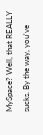MySpace? Well, that REALLY sucks. By the way, you've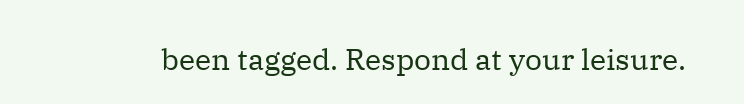been tagged. Respond at your leisure.